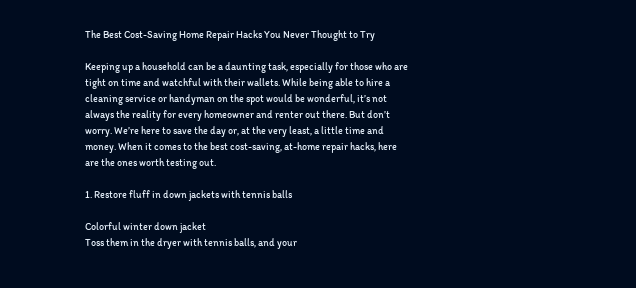The Best Cost-Saving Home Repair Hacks You Never Thought to Try

Keeping up a household can be a daunting task, especially for those who are tight on time and watchful with their wallets. While being able to hire a cleaning service or handyman on the spot would be wonderful, it’s not always the reality for every homeowner and renter out there. But don’t worry. We’re here to save the day or, at the very least, a little time and money. When it comes to the best cost-saving, at-home repair hacks, here are the ones worth testing out.

1. Restore fluff in down jackets with tennis balls

Colorful winter down jacket
Toss them in the dryer with tennis balls, and your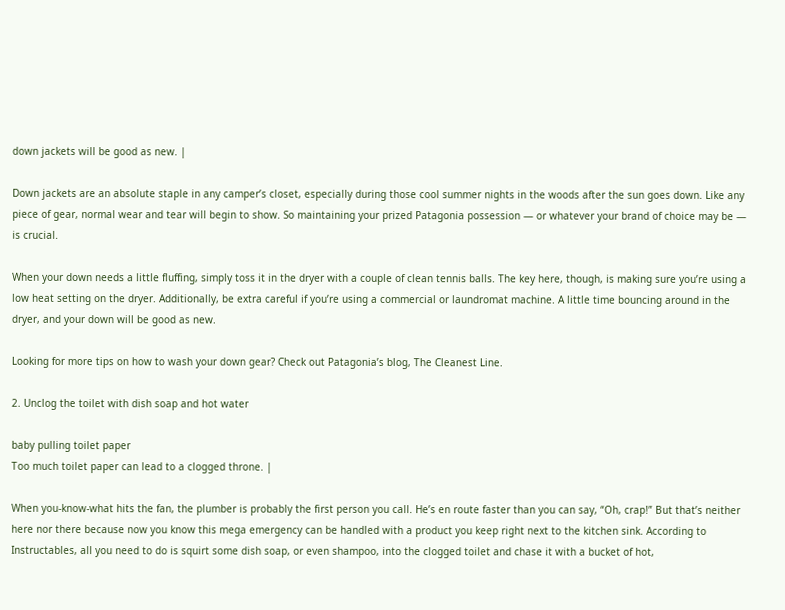down jackets will be good as new. |

Down jackets are an absolute staple in any camper’s closet, especially during those cool summer nights in the woods after the sun goes down. Like any piece of gear, normal wear and tear will begin to show. So maintaining your prized Patagonia possession — or whatever your brand of choice may be — is crucial.

When your down needs a little fluffing, simply toss it in the dryer with a couple of clean tennis balls. The key here, though, is making sure you’re using a low heat setting on the dryer. Additionally, be extra careful if you’re using a commercial or laundromat machine. A little time bouncing around in the dryer, and your down will be good as new.

Looking for more tips on how to wash your down gear? Check out Patagonia’s blog, The Cleanest Line.

2. Unclog the toilet with dish soap and hot water

baby pulling toilet paper
Too much toilet paper can lead to a clogged throne. |

When you-know-what hits the fan, the plumber is probably the first person you call. He’s en route faster than you can say, “Oh, crap!” But that’s neither here nor there because now you know this mega emergency can be handled with a product you keep right next to the kitchen sink. According to Instructables, all you need to do is squirt some dish soap, or even shampoo, into the clogged toilet and chase it with a bucket of hot,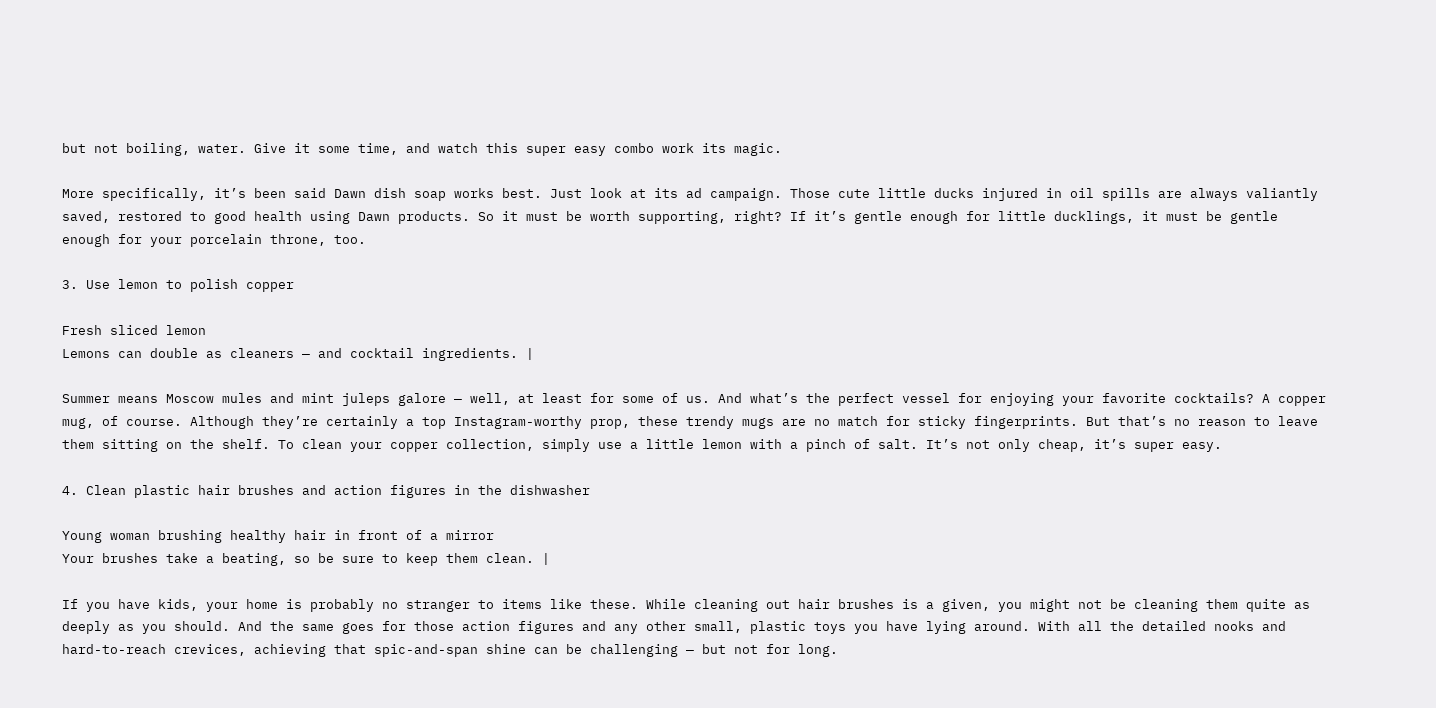but not boiling, water. Give it some time, and watch this super easy combo work its magic.

More specifically, it’s been said Dawn dish soap works best. Just look at its ad campaign. Those cute little ducks injured in oil spills are always valiantly saved, restored to good health using Dawn products. So it must be worth supporting, right? If it’s gentle enough for little ducklings, it must be gentle enough for your porcelain throne, too.

3. Use lemon to polish copper

Fresh sliced lemon
Lemons can double as cleaners — and cocktail ingredients. |

Summer means Moscow mules and mint juleps galore — well, at least for some of us. And what’s the perfect vessel for enjoying your favorite cocktails? A copper mug, of course. Although they’re certainly a top Instagram-worthy prop, these trendy mugs are no match for sticky fingerprints. But that’s no reason to leave them sitting on the shelf. To clean your copper collection, simply use a little lemon with a pinch of salt. It’s not only cheap, it’s super easy.

4. Clean plastic hair brushes and action figures in the dishwasher

Young woman brushing healthy hair in front of a mirror
Your brushes take a beating, so be sure to keep them clean. |

If you have kids, your home is probably no stranger to items like these. While cleaning out hair brushes is a given, you might not be cleaning them quite as deeply as you should. And the same goes for those action figures and any other small, plastic toys you have lying around. With all the detailed nooks and hard-to-reach crevices, achieving that spic-and-span shine can be challenging — but not for long.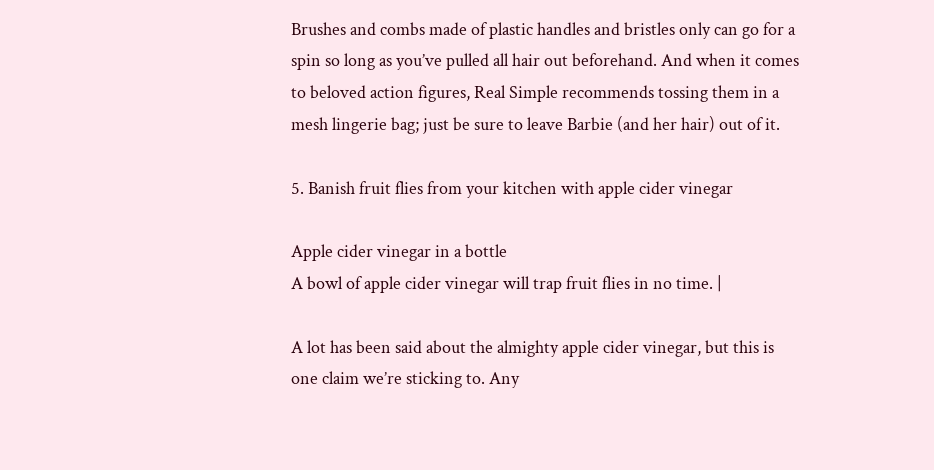Brushes and combs made of plastic handles and bristles only can go for a spin so long as you’ve pulled all hair out beforehand. And when it comes to beloved action figures, Real Simple recommends tossing them in a mesh lingerie bag; just be sure to leave Barbie (and her hair) out of it.

5. Banish fruit flies from your kitchen with apple cider vinegar

Apple cider vinegar in a bottle
A bowl of apple cider vinegar will trap fruit flies in no time. |

A lot has been said about the almighty apple cider vinegar, but this is one claim we’re sticking to. Any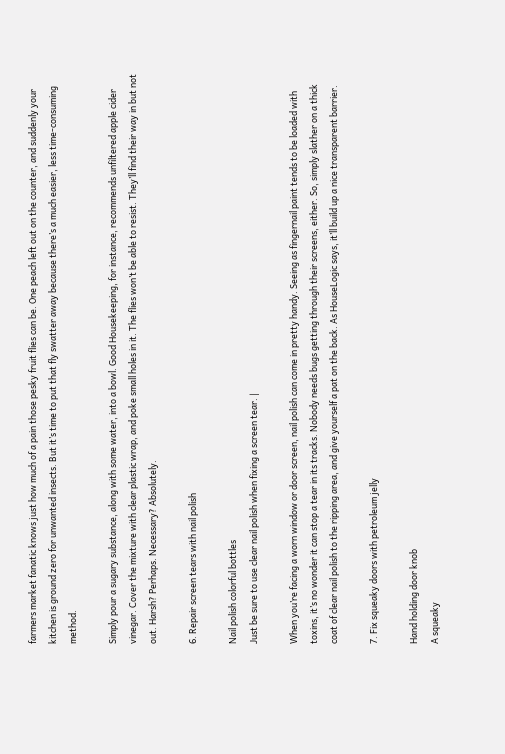farmers market fanatic knows just how much of a pain those pesky fruit flies can be. One peach left out on the counter, and suddenly your kitchen is ground zero for unwanted insects. But it’s time to put that fly swatter away because there’s a much easier, less time-consuming method.

Simply pour a sugary substance, along with some water, into a bowl. Good Housekeeping, for instance, recommends unfiltered apple cider vinegar. Cover the mixture with clear plastic wrap, and poke small holes in it. The flies won’t be able to resist. They’ll find their way in but not out. Harsh? Perhaps. Necessary? Absolutely.

6. Repair screen tears with nail polish

Nail polish colorful bottles
Just be sure to use clear nail polish when fixing a screen tear. |

When you’re facing a worn window or door screen, nail polish can come in pretty handy. Seeing as fingernail paint tends to be loaded with toxins, it’s no wonder it can stop a tear in its tracks. Nobody needs bugs getting through their screens, either. So, simply slather on a thick coat of clear nail polish to the ripping area, and give yourself a pat on the back. As HouseLogic says, it’ll build up a nice transparent barrier.

7. Fix squeaky doors with petroleum jelly

Hand holding door knob
A squeaky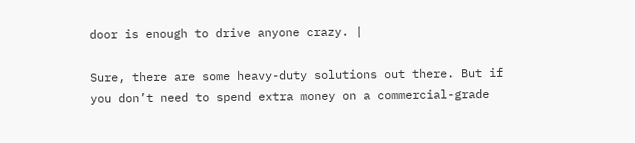door is enough to drive anyone crazy. |

Sure, there are some heavy-duty solutions out there. But if you don’t need to spend extra money on a commercial-grade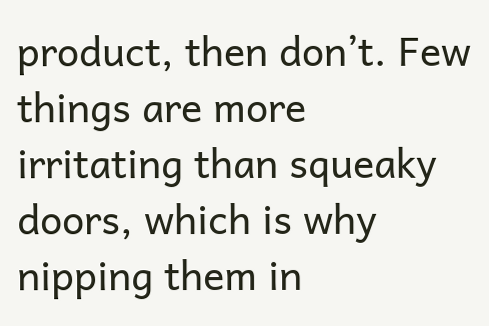product, then don’t. Few things are more irritating than squeaky doors, which is why nipping them in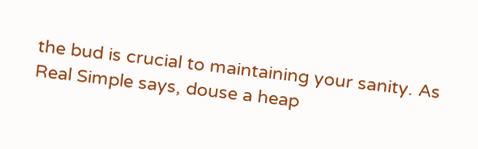the bud is crucial to maintaining your sanity. As Real Simple says, douse a heap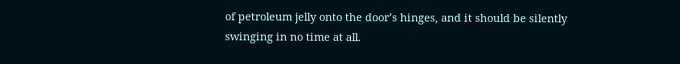of petroleum jelly onto the door’s hinges, and it should be silently swinging in no time at all.